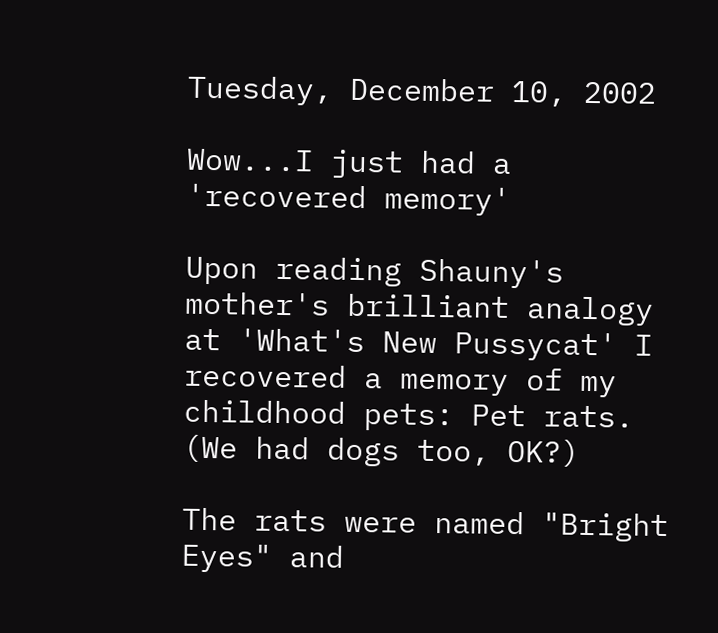Tuesday, December 10, 2002

Wow...I just had a 'recovered memory'

Upon reading Shauny's mother's brilliant analogy at 'What's New Pussycat' I recovered a memory of my childhood pets: Pet rats. (We had dogs too, OK?)

The rats were named "Bright Eyes" and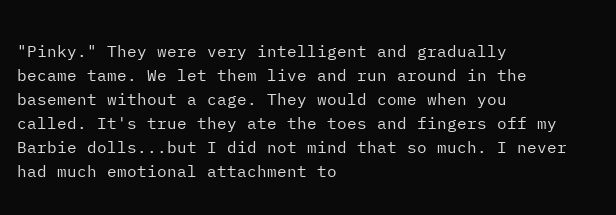"Pinky." They were very intelligent and gradually became tame. We let them live and run around in the basement without a cage. They would come when you called. It's true they ate the toes and fingers off my Barbie dolls...but I did not mind that so much. I never had much emotional attachment to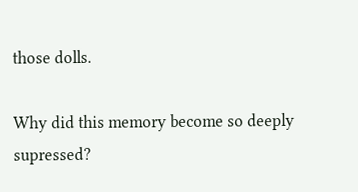those dolls.

Why did this memory become so deeply supressed?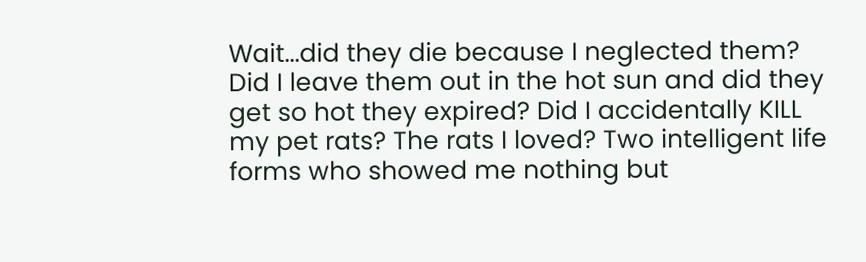Wait...did they die because I neglected them? Did I leave them out in the hot sun and did they get so hot they expired? Did I accidentally KILL my pet rats? The rats I loved? Two intelligent life forms who showed me nothing but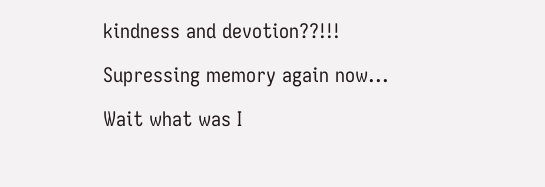kindness and devotion??!!!

Supressing memory again now...

Wait what was I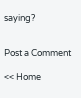saying?


Post a Comment

<< Home